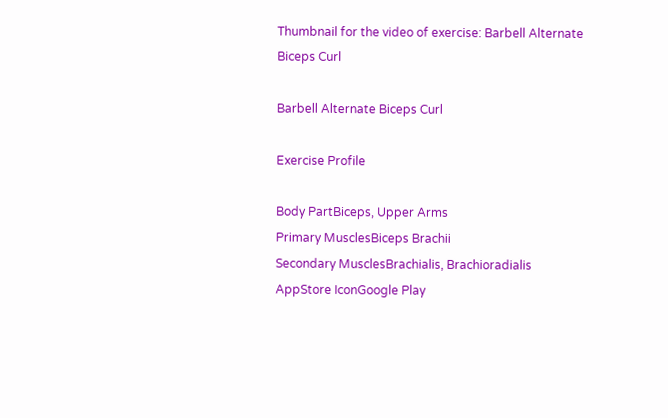Thumbnail for the video of exercise: Barbell Alternate Biceps Curl

Barbell Alternate Biceps Curl

Exercise Profile

Body PartBiceps, Upper Arms
Primary MusclesBiceps Brachii
Secondary MusclesBrachialis, Brachioradialis
AppStore IconGoogle Play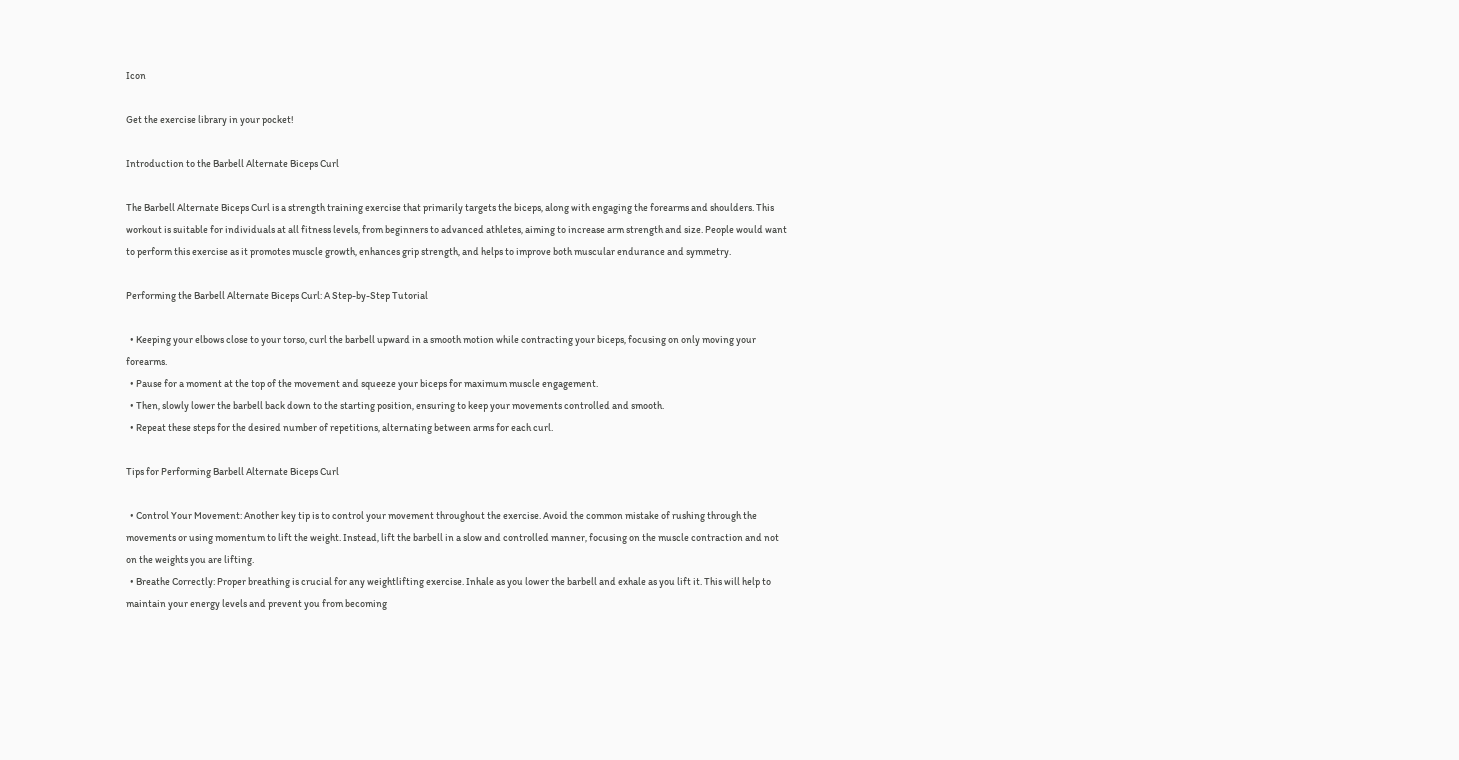Icon

Get the exercise library in your pocket!

Introduction to the Barbell Alternate Biceps Curl

The Barbell Alternate Biceps Curl is a strength training exercise that primarily targets the biceps, along with engaging the forearms and shoulders. This workout is suitable for individuals at all fitness levels, from beginners to advanced athletes, aiming to increase arm strength and size. People would want to perform this exercise as it promotes muscle growth, enhances grip strength, and helps to improve both muscular endurance and symmetry.

Performing the Barbell Alternate Biceps Curl: A Step-by-Step Tutorial

  • Keeping your elbows close to your torso, curl the barbell upward in a smooth motion while contracting your biceps, focusing on only moving your forearms.
  • Pause for a moment at the top of the movement and squeeze your biceps for maximum muscle engagement.
  • Then, slowly lower the barbell back down to the starting position, ensuring to keep your movements controlled and smooth.
  • Repeat these steps for the desired number of repetitions, alternating between arms for each curl.

Tips for Performing Barbell Alternate Biceps Curl

  • Control Your Movement: Another key tip is to control your movement throughout the exercise. Avoid the common mistake of rushing through the movements or using momentum to lift the weight. Instead, lift the barbell in a slow and controlled manner, focusing on the muscle contraction and not on the weights you are lifting.
  • Breathe Correctly: Proper breathing is crucial for any weightlifting exercise. Inhale as you lower the barbell and exhale as you lift it. This will help to maintain your energy levels and prevent you from becoming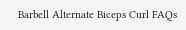Barbell Alternate Biceps Curl FAQs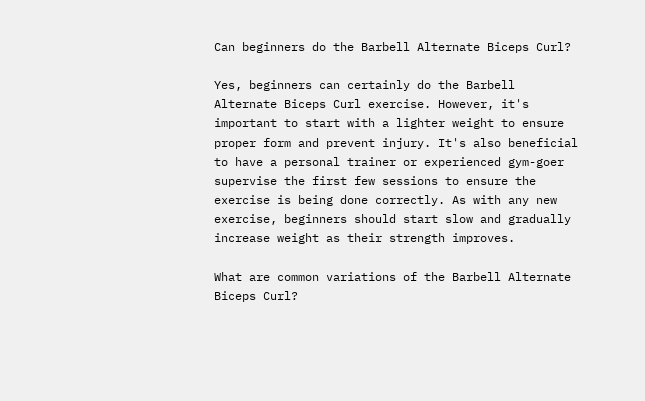Can beginners do the Barbell Alternate Biceps Curl?

Yes, beginners can certainly do the Barbell Alternate Biceps Curl exercise. However, it's important to start with a lighter weight to ensure proper form and prevent injury. It's also beneficial to have a personal trainer or experienced gym-goer supervise the first few sessions to ensure the exercise is being done correctly. As with any new exercise, beginners should start slow and gradually increase weight as their strength improves.

What are common variations of the Barbell Alternate Biceps Curl?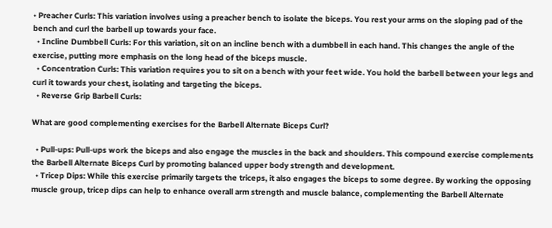• Preacher Curls: This variation involves using a preacher bench to isolate the biceps. You rest your arms on the sloping pad of the bench and curl the barbell up towards your face.
  • Incline Dumbbell Curls: For this variation, sit on an incline bench with a dumbbell in each hand. This changes the angle of the exercise, putting more emphasis on the long head of the biceps muscle.
  • Concentration Curls: This variation requires you to sit on a bench with your feet wide. You hold the barbell between your legs and curl it towards your chest, isolating and targeting the biceps.
  • Reverse Grip Barbell Curls:

What are good complementing exercises for the Barbell Alternate Biceps Curl?

  • Pull-ups: Pull-ups work the biceps and also engage the muscles in the back and shoulders. This compound exercise complements the Barbell Alternate Biceps Curl by promoting balanced upper body strength and development.
  • Tricep Dips: While this exercise primarily targets the triceps, it also engages the biceps to some degree. By working the opposing muscle group, tricep dips can help to enhance overall arm strength and muscle balance, complementing the Barbell Alternate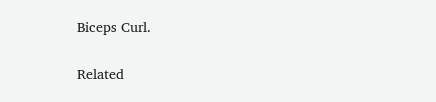Biceps Curl.

Related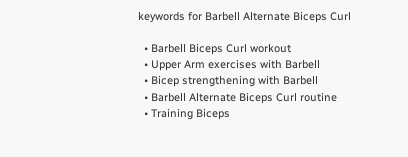keywords for Barbell Alternate Biceps Curl

  • Barbell Biceps Curl workout
  • Upper Arm exercises with Barbell
  • Bicep strengthening with Barbell
  • Barbell Alternate Biceps Curl routine
  • Training Biceps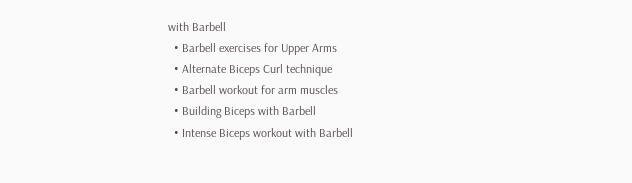with Barbell
  • Barbell exercises for Upper Arms
  • Alternate Biceps Curl technique
  • Barbell workout for arm muscles
  • Building Biceps with Barbell
  • Intense Biceps workout with Barbell